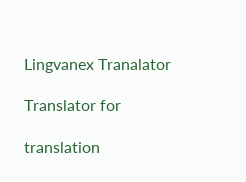Lingvanex Tranalator

Translator for

translation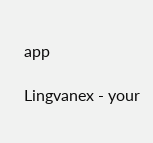app

Lingvanex - your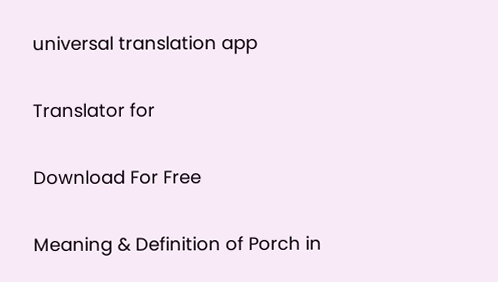universal translation app

Translator for

Download For Free

Meaning & Definition of Porch in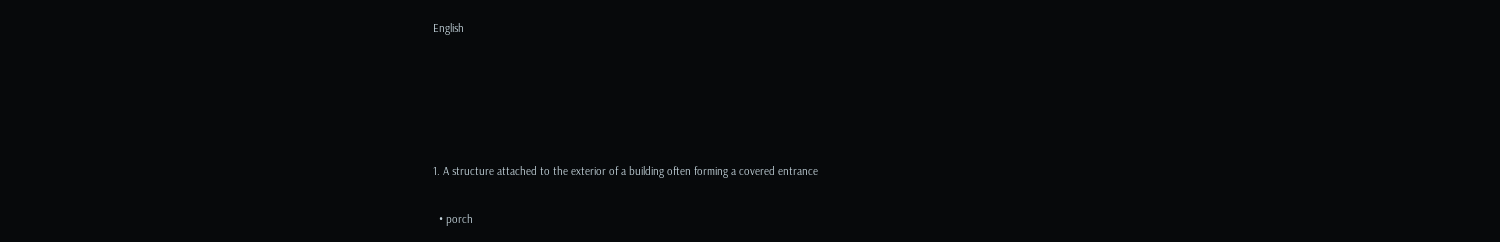English





1. A structure attached to the exterior of a building often forming a covered entrance

  • porch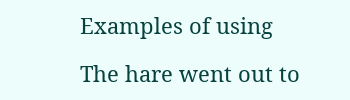Examples of using

The hare went out to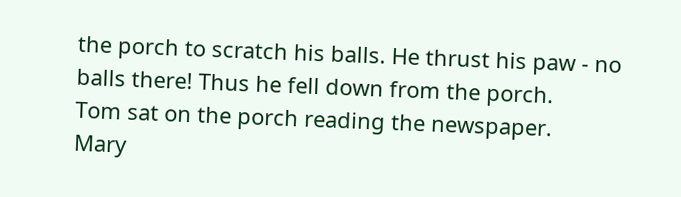the porch to scratch his balls. He thrust his paw - no balls there! Thus he fell down from the porch.
Tom sat on the porch reading the newspaper.
Mary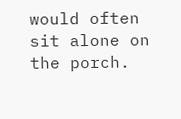would often sit alone on the porch.